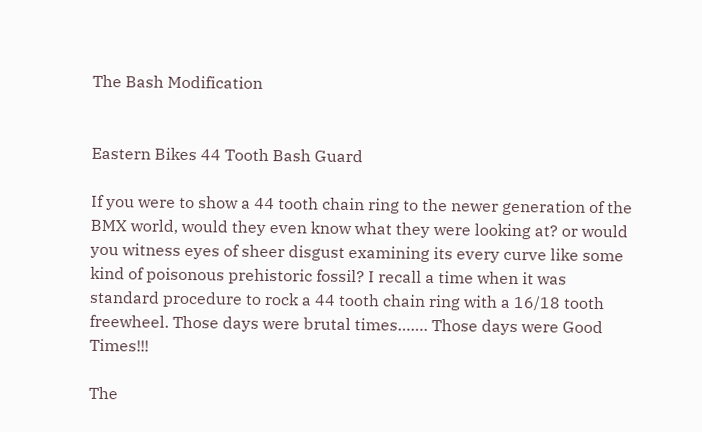The Bash Modification


Eastern Bikes 44 Tooth Bash Guard

If you were to show a 44 tooth chain ring to the newer generation of the BMX world, would they even know what they were looking at? or would you witness eyes of sheer disgust examining its every curve like some kind of poisonous prehistoric fossil? I recall a time when it was standard procedure to rock a 44 tooth chain ring with a 16/18 tooth freewheel. Those days were brutal times……. Those days were Good Times!!!

The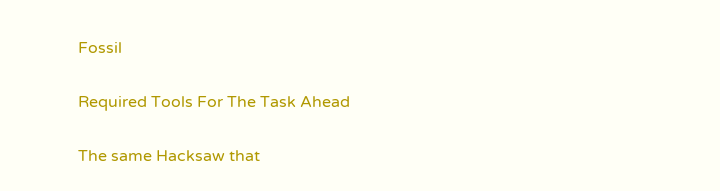Fossil

Required Tools For The Task Ahead

The same Hacksaw that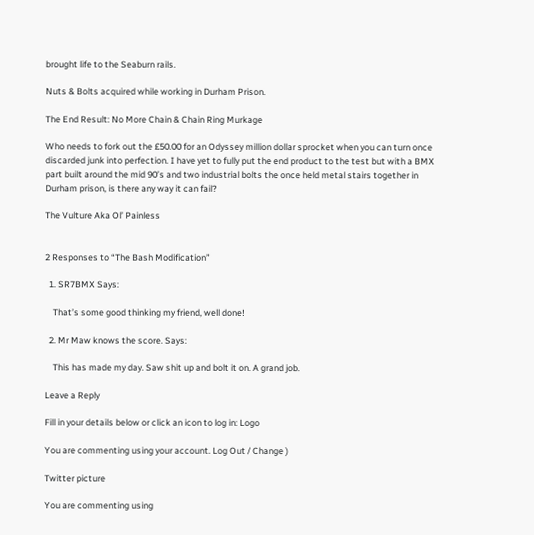brought life to the Seaburn rails.

Nuts & Bolts acquired while working in Durham Prison.

The End Result: No More Chain & Chain Ring Murkage

Who needs to fork out the £50.00 for an Odyssey million dollar sprocket when you can turn once discarded junk into perfection. I have yet to fully put the end product to the test but with a BMX part built around the mid 90’s and two industrial bolts the once held metal stairs together in Durham prison, is there any way it can fail?

The Vulture Aka Ol’ Painless


2 Responses to “The Bash Modification”

  1. SR7BMX Says:

    That’s some good thinking my friend, well done!

  2. Mr Maw knows the score. Says:

    This has made my day. Saw shit up and bolt it on. A grand job.

Leave a Reply

Fill in your details below or click an icon to log in: Logo

You are commenting using your account. Log Out / Change )

Twitter picture

You are commenting using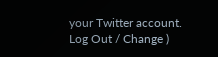your Twitter account. Log Out / Change )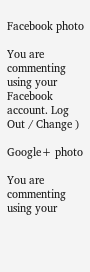Facebook photo

You are commenting using your Facebook account. Log Out / Change )

Google+ photo

You are commenting using your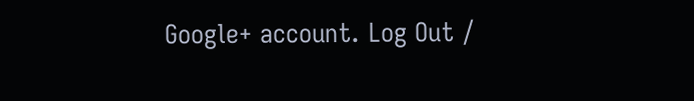Google+ account. Log Out /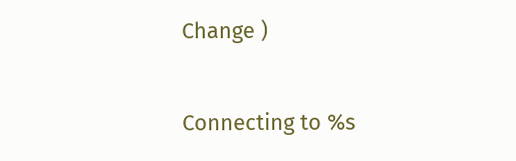Change )

Connecting to %s